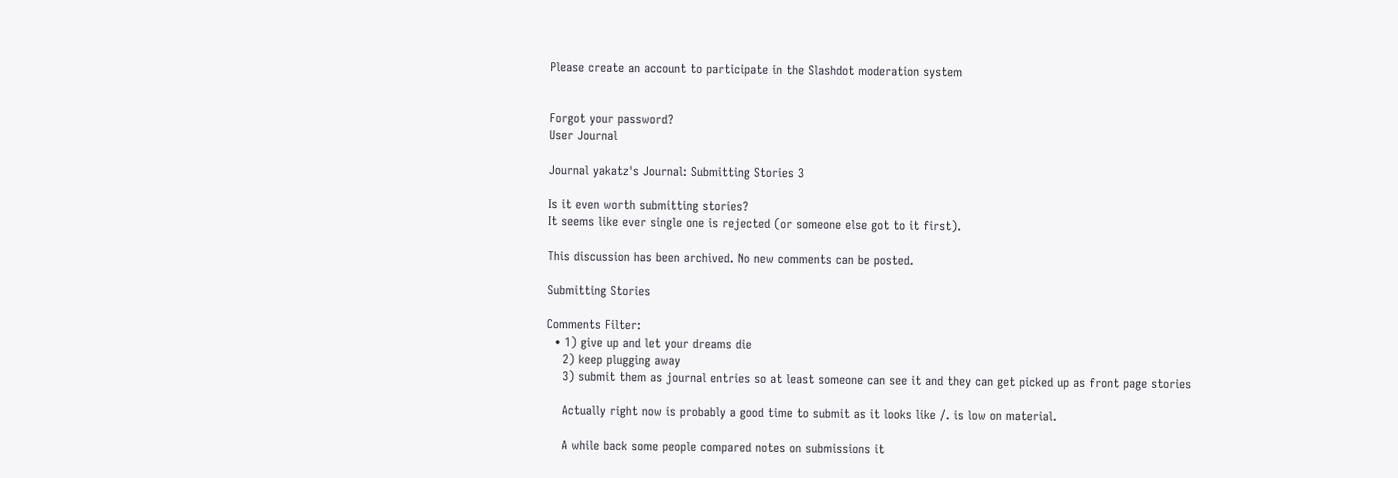Please create an account to participate in the Slashdot moderation system


Forgot your password?
User Journal

Journal yakatz's Journal: Submitting Stories 3

Is it even worth submitting stories?
It seems like ever single one is rejected (or someone else got to it first).

This discussion has been archived. No new comments can be posted.

Submitting Stories

Comments Filter:
  • 1) give up and let your dreams die
    2) keep plugging away
    3) submit them as journal entries so at least someone can see it and they can get picked up as front page stories

    Actually right now is probably a good time to submit as it looks like /. is low on material.

    A while back some people compared notes on submissions it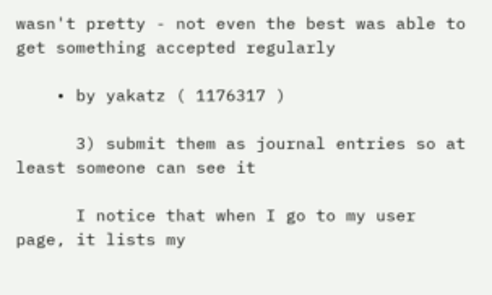wasn't pretty - not even the best was able to get something accepted regularly

    • by yakatz ( 1176317 )

      3) submit them as journal entries so at least someone can see it

      I notice that when I go to my user page, it lists my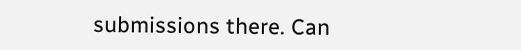submissions there. Can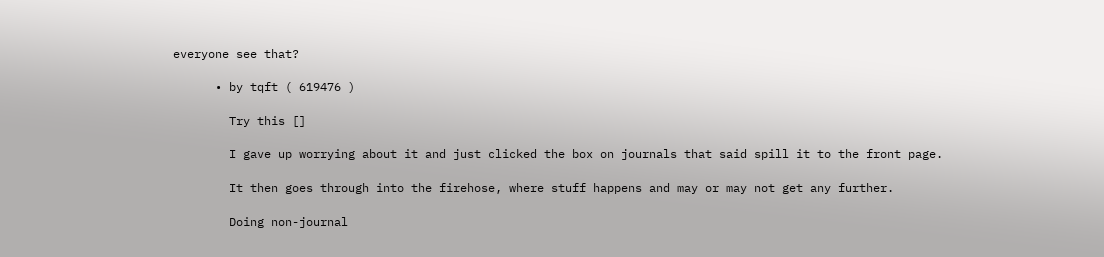everyone see that?

      • by tqft ( 619476 )

        Try this []

        I gave up worrying about it and just clicked the box on journals that said spill it to the front page.

        It then goes through into the firehose, where stuff happens and may or may not get any further.

        Doing non-journal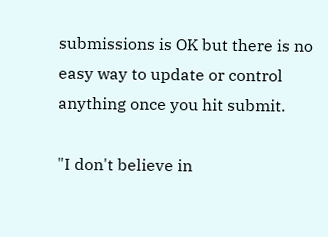submissions is OK but there is no easy way to update or control anything once you hit submit.

"I don't believe in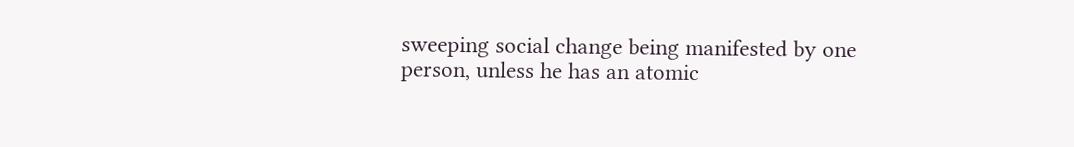sweeping social change being manifested by one person, unless he has an atomic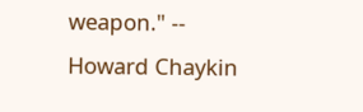weapon." -- Howard Chaykin